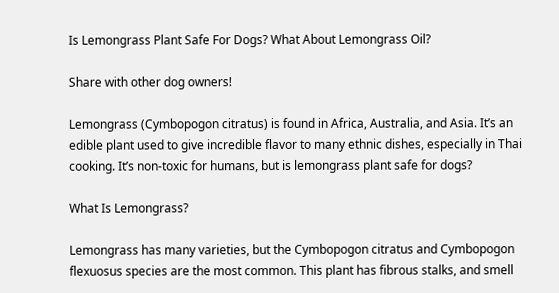Is Lemongrass Plant Safe For Dogs? What About Lemongrass Oil?

Share with other dog owners!

Lemongrass (Cymbopogon citratus) is found in Africa, Australia, and Asia. It’s an edible plant used to give incredible flavor to many ethnic dishes, especially in Thai cooking. It’s non-toxic for humans, but is lemongrass plant safe for dogs?

What Is Lemongrass?

Lemongrass has many varieties, but the Cymbopogon citratus and Cymbopogon flexuosus species are the most common. This plant has fibrous stalks, and smell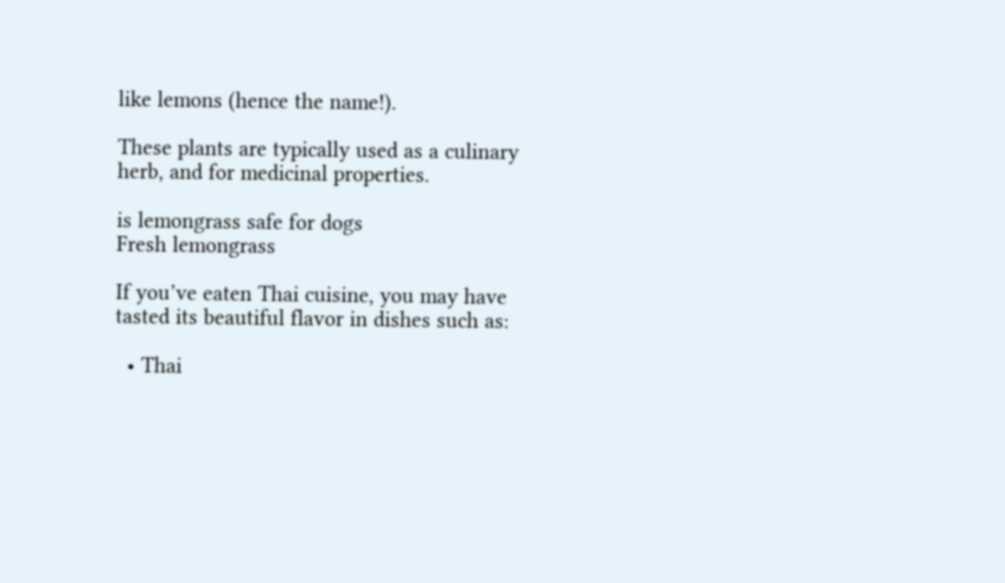like lemons (hence the name!).

These plants are typically used as a culinary herb, and for medicinal properties.

is lemongrass safe for dogs
Fresh lemongrass

If you’ve eaten Thai cuisine, you may have tasted its beautiful flavor in dishes such as:

  • Thai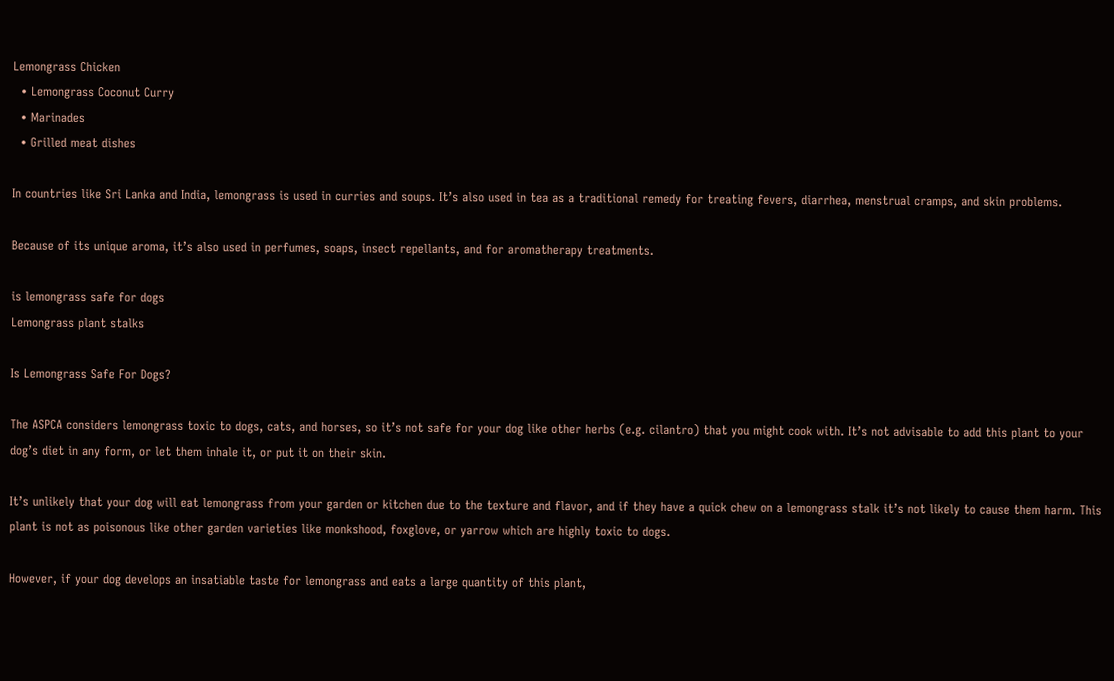Lemongrass Chicken
  • Lemongrass Coconut Curry
  • Marinades
  • Grilled meat dishes

In countries like Sri Lanka and India, lemongrass is used in curries and soups. It’s also used in tea as a traditional remedy for treating fevers, diarrhea, menstrual cramps, and skin problems.

Because of its unique aroma, it’s also used in perfumes, soaps, insect repellants, and for aromatherapy treatments.

is lemongrass safe for dogs
Lemongrass plant stalks

Is Lemongrass Safe For Dogs?

The ASPCA considers lemongrass toxic to dogs, cats, and horses, so it’s not safe for your dog like other herbs (e.g. cilantro) that you might cook with. It’s not advisable to add this plant to your dog’s diet in any form, or let them inhale it, or put it on their skin.

It’s unlikely that your dog will eat lemongrass from your garden or kitchen due to the texture and flavor, and if they have a quick chew on a lemongrass stalk it’s not likely to cause them harm. This plant is not as poisonous like other garden varieties like monkshood, foxglove, or yarrow which are highly toxic to dogs.

However, if your dog develops an insatiable taste for lemongrass and eats a large quantity of this plant,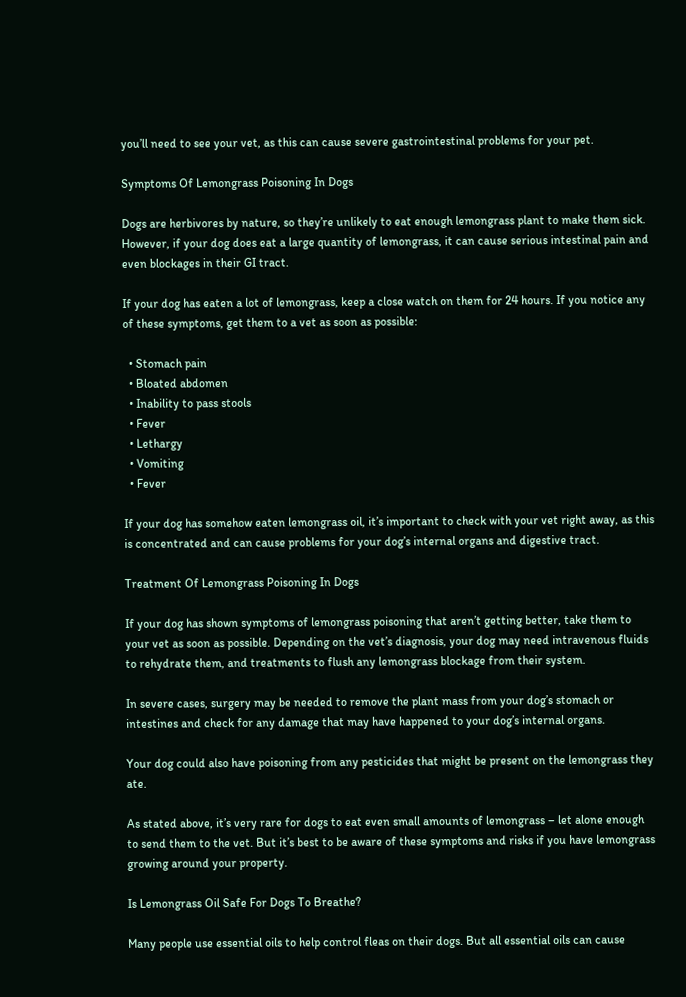you’ll need to see your vet, as this can cause severe gastrointestinal problems for your pet.

Symptoms Of Lemongrass Poisoning In Dogs

Dogs are herbivores by nature, so they’re unlikely to eat enough lemongrass plant to make them sick. However, if your dog does eat a large quantity of lemongrass, it can cause serious intestinal pain and even blockages in their GI tract.

If your dog has eaten a lot of lemongrass, keep a close watch on them for 24 hours. If you notice any of these symptoms, get them to a vet as soon as possible:

  • Stomach pain
  • Bloated abdomen
  • Inability to pass stools
  • Fever
  • Lethargy
  • Vomiting
  • Fever

If your dog has somehow eaten lemongrass oil, it’s important to check with your vet right away, as this is concentrated and can cause problems for your dog’s internal organs and digestive tract.

Treatment Of Lemongrass Poisoning In Dogs

If your dog has shown symptoms of lemongrass poisoning that aren’t getting better, take them to your vet as soon as possible. Depending on the vet’s diagnosis, your dog may need intravenous fluids to rehydrate them, and treatments to flush any lemongrass blockage from their system.

In severe cases, surgery may be needed to remove the plant mass from your dog’s stomach or intestines and check for any damage that may have happened to your dog’s internal organs.

Your dog could also have poisoning from any pesticides that might be present on the lemongrass they ate.

As stated above, it’s very rare for dogs to eat even small amounts of lemongrass – let alone enough to send them to the vet. But it’s best to be aware of these symptoms and risks if you have lemongrass growing around your property.

Is Lemongrass Oil Safe For Dogs To Breathe?

Many people use essential oils to help control fleas on their dogs. But all essential oils can cause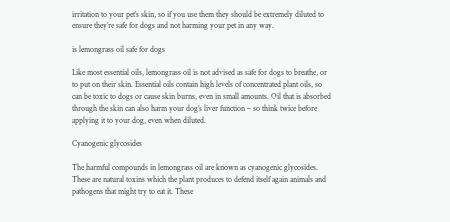irritation to your pet’s skin, so if you use them they should be extremely diluted to ensure they’re safe for dogs and not harming your pet in any way.

is lemongrass oil safe for dogs

Like most essential oils, lemongrass oil is not advised as safe for dogs to breathe, or to put on their skin. Essential oils contain high levels of concentrated plant oils, so can be toxic to dogs or cause skin burns, even in small amounts. Oil that is absorbed through the skin can also harm your dog’s liver function – so think twice before applying it to your dog, even when diluted.

Cyanogenic glycosides

The harmful compounds in lemongrass oil are known as cyanogenic glycosides. These are natural toxins which the plant produces to defend itself again animals and pathogens that might try to eat it. These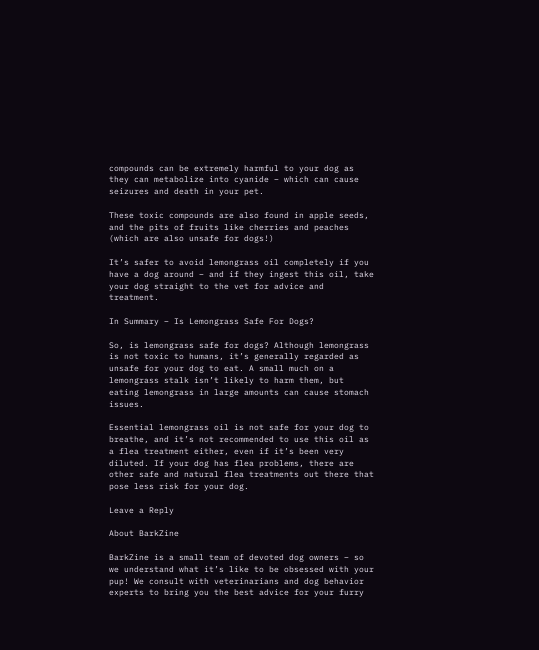compounds can be extremely harmful to your dog as they can metabolize into cyanide – which can cause seizures and death in your pet.

These toxic compounds are also found in apple seeds, and the pits of fruits like cherries and peaches (which are also unsafe for dogs!)

It’s safer to avoid lemongrass oil completely if you have a dog around – and if they ingest this oil, take your dog straight to the vet for advice and treatment.

In Summary – Is Lemongrass Safe For Dogs?

So, is lemongrass safe for dogs? Although lemongrass is not toxic to humans, it’s generally regarded as unsafe for your dog to eat. A small much on a lemongrass stalk isn’t likely to harm them, but eating lemongrass in large amounts can cause stomach issues.

Essential lemongrass oil is not safe for your dog to breathe, and it’s not recommended to use this oil as a flea treatment either, even if it’s been very diluted. If your dog has flea problems, there are other safe and natural flea treatments out there that pose less risk for your dog.

Leave a Reply

About BarkZine

BarkZine is a small team of devoted dog owners – so we understand what it’s like to be obsessed with your pup! We consult with veterinarians and dog behavior experts to bring you the best advice for your furry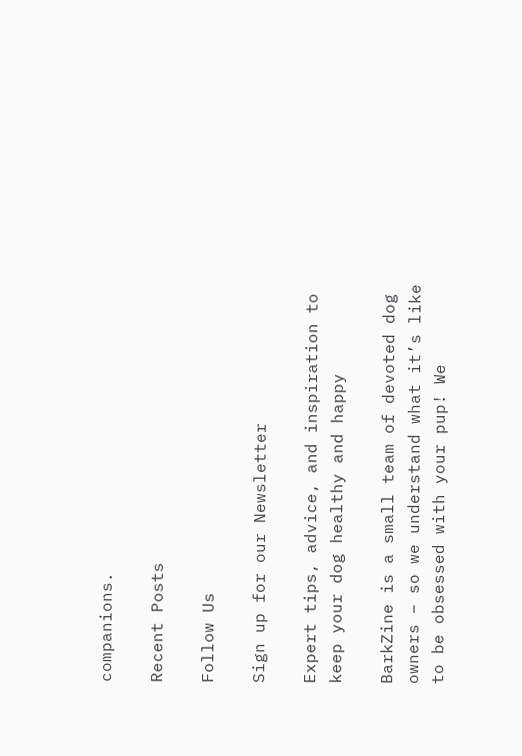companions.

Recent Posts

Follow Us

Sign up for our Newsletter

Expert tips, advice, and inspiration to keep your dog healthy and happy

BarkZine is a small team of devoted dog owners – so we understand what it’s like to be obsessed with your pup! We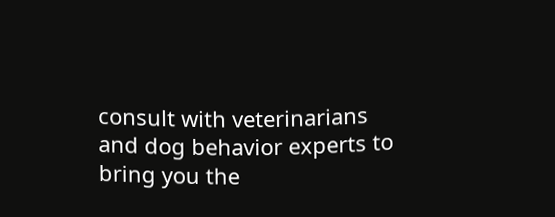consult with veterinarians and dog behavior experts to bring you the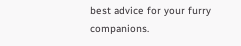best advice for your furry companions.